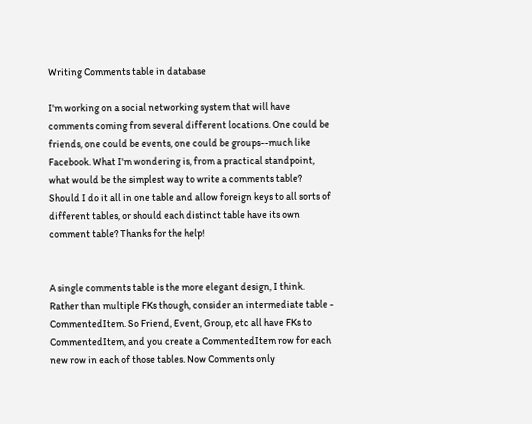Writing Comments table in database

I'm working on a social networking system that will have comments coming from several different locations. One could be friends, one could be events, one could be groups--much like Facebook. What I'm wondering is, from a practical standpoint, what would be the simplest way to write a comments table? Should I do it all in one table and allow foreign keys to all sorts of different tables, or should each distinct table have its own comment table? Thanks for the help!


A single comments table is the more elegant design, I think. Rather than multiple FKs though, consider an intermediate table - CommentedItem. So Friend, Event, Group, etc all have FKs to CommentedItem, and you create a CommentedItem row for each new row in each of those tables. Now Comments only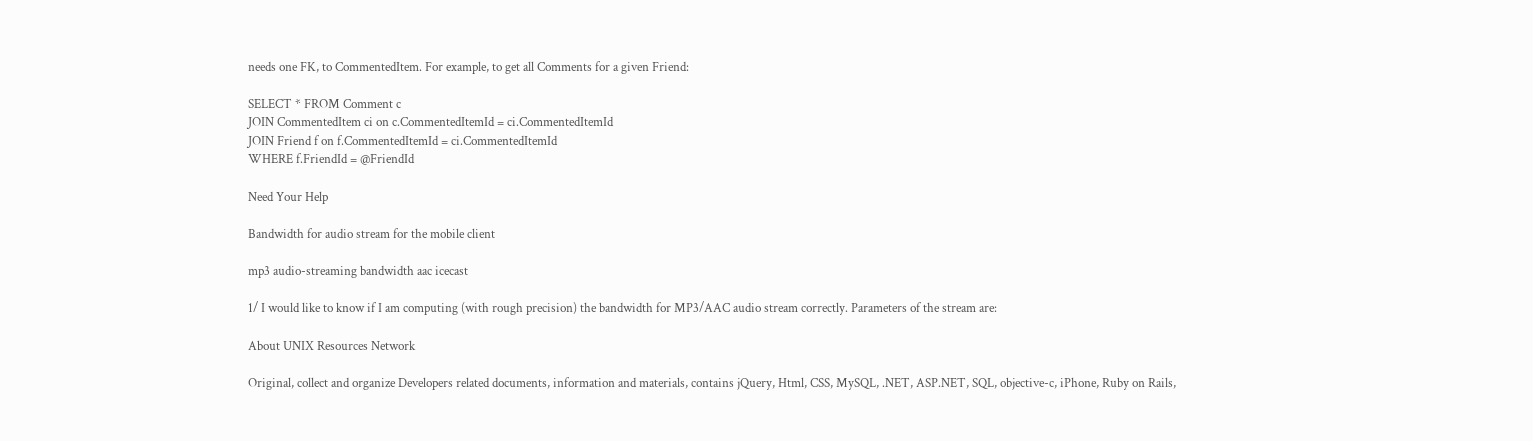needs one FK, to CommentedItem. For example, to get all Comments for a given Friend:

SELECT * FROM Comment c
JOIN CommentedItem ci on c.CommentedItemId = ci.CommentedItemId
JOIN Friend f on f.CommentedItemId = ci.CommentedItemId
WHERE f.FriendId = @FriendId

Need Your Help

Bandwidth for audio stream for the mobile client

mp3 audio-streaming bandwidth aac icecast

1/ I would like to know if I am computing (with rough precision) the bandwidth for MP3/AAC audio stream correctly. Parameters of the stream are:

About UNIX Resources Network

Original, collect and organize Developers related documents, information and materials, contains jQuery, Html, CSS, MySQL, .NET, ASP.NET, SQL, objective-c, iPhone, Ruby on Rails,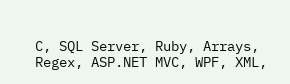C, SQL Server, Ruby, Arrays, Regex, ASP.NET MVC, WPF, XML,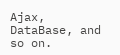Ajax, DataBase, and so on.